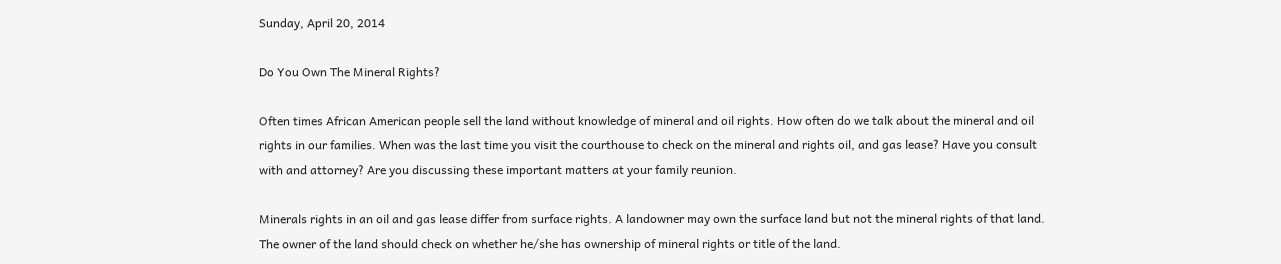Sunday, April 20, 2014

Do You Own The Mineral Rights?

Often times African American people sell the land without knowledge of mineral and oil rights. How often do we talk about the mineral and oil rights in our families. When was the last time you visit the courthouse to check on the mineral and rights oil, and gas lease? Have you consult with and attorney? Are you discussing these important matters at your family reunion.

Minerals rights in an oil and gas lease differ from surface rights. A landowner may own the surface land but not the mineral rights of that land. The owner of the land should check on whether he/she has ownership of mineral rights or title of the land.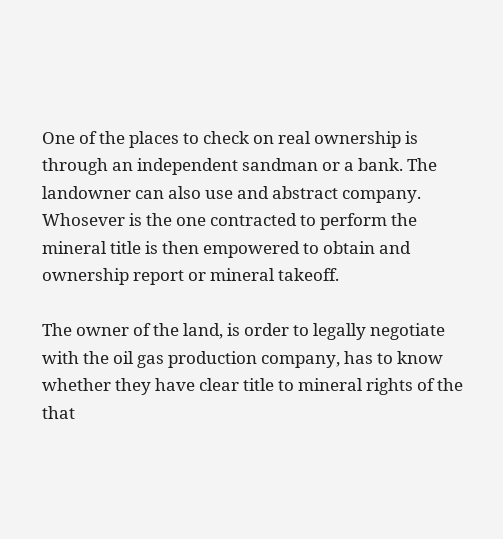One of the places to check on real ownership is through an independent sandman or a bank. The landowner can also use and abstract company. Whosever is the one contracted to perform the mineral title is then empowered to obtain and ownership report or mineral takeoff.

The owner of the land, is order to legally negotiate with the oil gas production company, has to know whether they have clear title to mineral rights of the that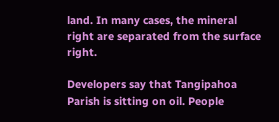land. In many cases, the mineral right are separated from the surface right.

Developers say that Tangipahoa Parish is sitting on oil. People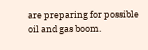are preparing for possible oil and gas boom.